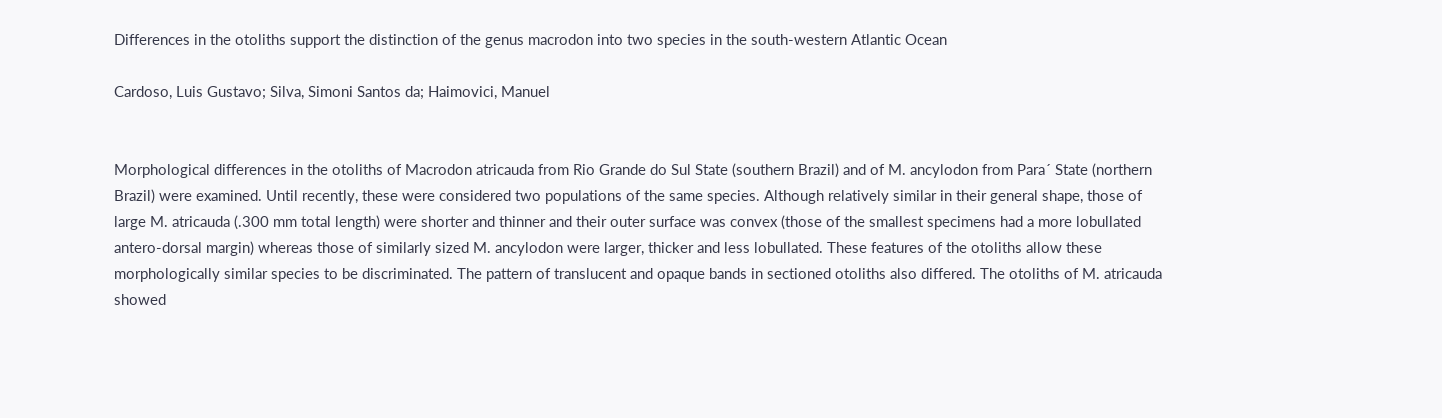Differences in the otoliths support the distinction of the genus macrodon into two species in the south-western Atlantic Ocean

Cardoso, Luis Gustavo; Silva, Simoni Santos da; Haimovici, Manuel


Morphological differences in the otoliths of Macrodon atricauda from Rio Grande do Sul State (southern Brazil) and of M. ancylodon from Para´ State (northern Brazil) were examined. Until recently, these were considered two populations of the same species. Although relatively similar in their general shape, those of large M. atricauda (.300 mm total length) were shorter and thinner and their outer surface was convex (those of the smallest specimens had a more lobullated antero-dorsal margin) whereas those of similarly sized M. ancylodon were larger, thicker and less lobullated. These features of the otoliths allow these morphologically similar species to be discriminated. The pattern of translucent and opaque bands in sectioned otoliths also differed. The otoliths of M. atricauda showed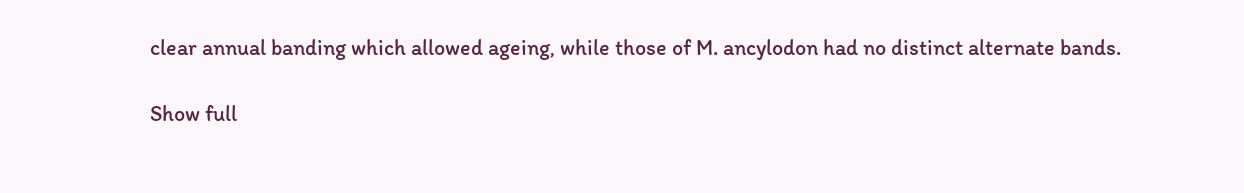clear annual banding which allowed ageing, while those of M. ancylodon had no distinct alternate bands.

Show full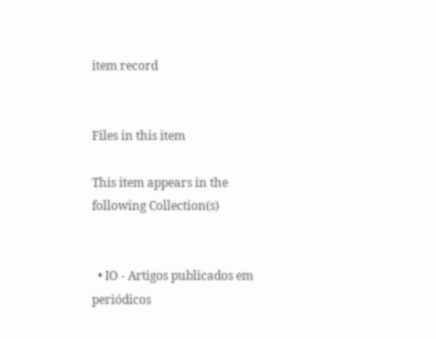item record


Files in this item

This item appears in the following Collection(s)


  • IO - Artigos publicados em periódicos